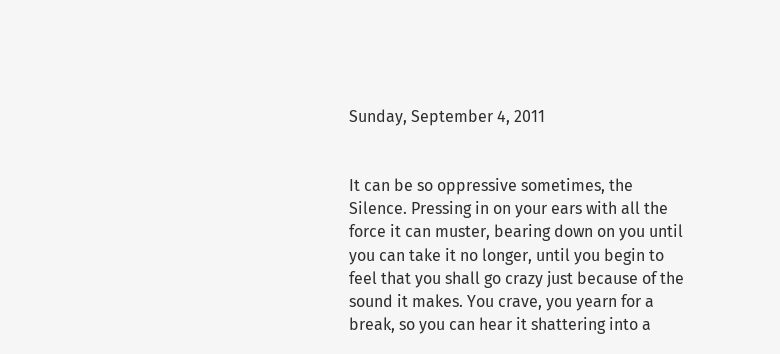Sunday, September 4, 2011


It can be so oppressive sometimes, the Silence. Pressing in on your ears with all the force it can muster, bearing down on you until you can take it no longer, until you begin to feel that you shall go crazy just because of the sound it makes. You crave, you yearn for a break, so you can hear it shattering into a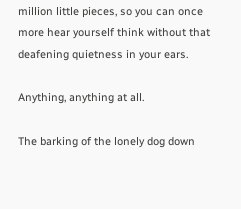million little pieces, so you can once more hear yourself think without that deafening quietness in your ears.

Anything, anything at all.

The barking of the lonely dog down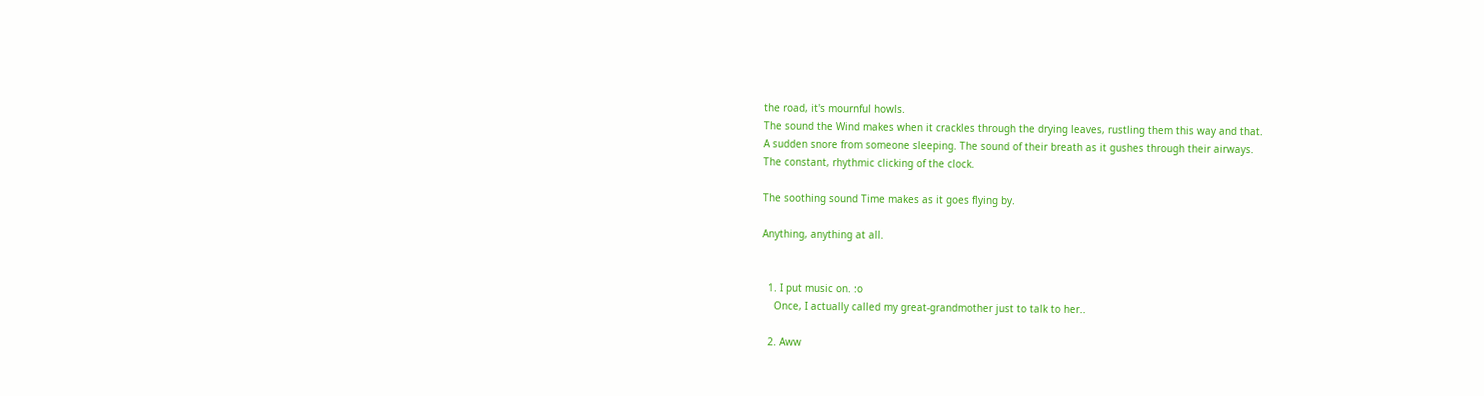the road, it's mournful howls.
The sound the Wind makes when it crackles through the drying leaves, rustling them this way and that.
A sudden snore from someone sleeping. The sound of their breath as it gushes through their airways.
The constant, rhythmic clicking of the clock.

The soothing sound Time makes as it goes flying by.

Anything, anything at all.


  1. I put music on. :o
    Once, I actually called my great-grandmother just to talk to her..

  2. Aww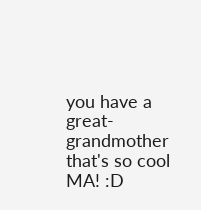you have a great-grandmother that's so cool MA! :D